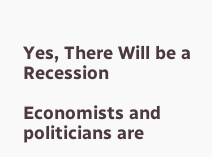Yes, There Will be a Recession

Economists and politicians are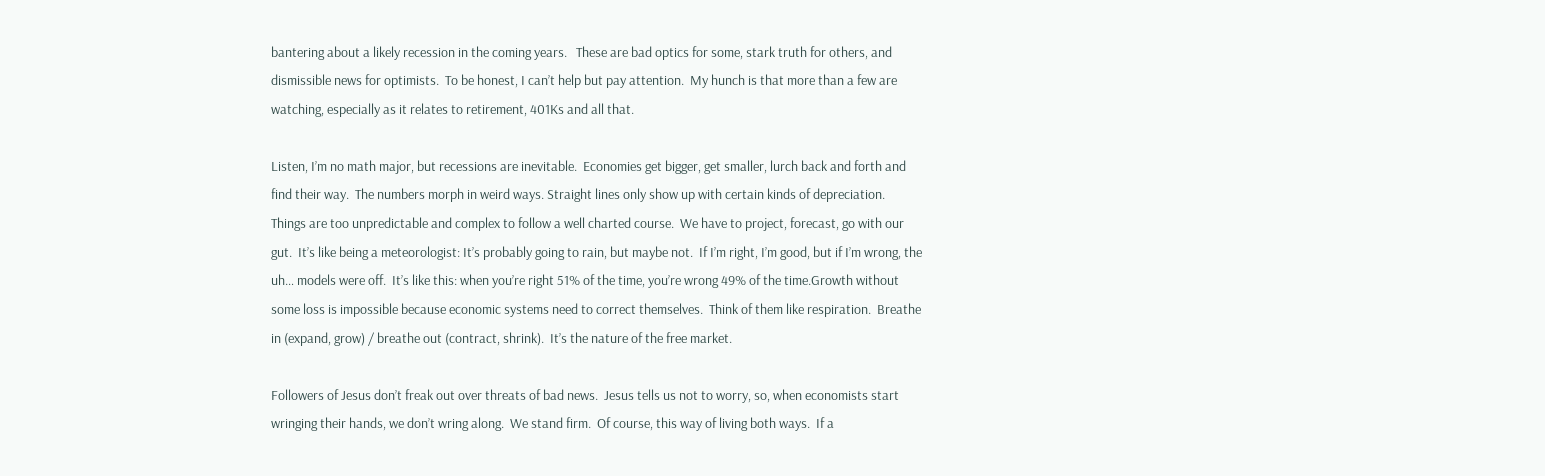bantering about a likely recession in the coming years.   These are bad optics for some, stark truth for others, and dismissible news for optimists.  To be honest, I can’t help but pay attention.  My hunch is that more than a few are watching, especially as it relates to retirement, 401Ks and all that.

Listen, I’m no math major, but recessions are inevitable.  Economies get bigger, get smaller, lurch back and forth and find their way.  The numbers morph in weird ways. Straight lines only show up with certain kinds of depreciation.  Things are too unpredictable and complex to follow a well charted course.  We have to project, forecast, go with our gut.  It’s like being a meteorologist: It’s probably going to rain, but maybe not.  If I’m right, I’m good, but if I’m wrong, the uh… models were off.  It’s like this: when you’re right 51% of the time, you’re wrong 49% of the time.Growth without some loss is impossible because economic systems need to correct themselves.  Think of them like respiration.  Breathe in (expand, grow) / breathe out (contract, shrink).  It’s the nature of the free market.

Followers of Jesus don’t freak out over threats of bad news.  Jesus tells us not to worry, so, when economists start wringing their hands, we don’t wring along.  We stand firm.  Of course, this way of living both ways.  If a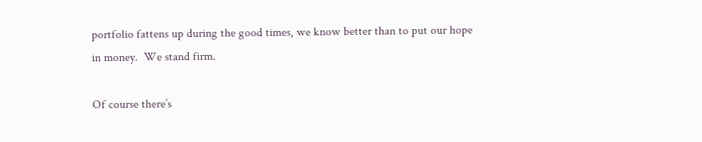portfolio fattens up during the good times, we know better than to put our hope in money.  We stand firm.

Of course there’s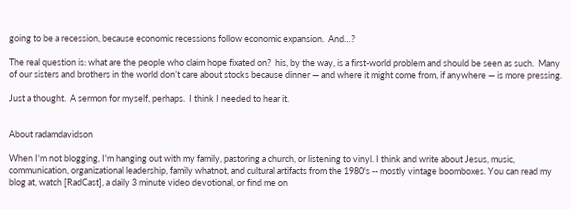going to be a recession, because economic recessions follow economic expansion.  And…?

The real question is: what are the people who claim hope fixated on?  his, by the way, is a first-world problem and should be seen as such.  Many of our sisters and brothers in the world don’t care about stocks because dinner — and where it might come from, if anywhere — is more pressing.

Just a thought.  A sermon for myself, perhaps.  I think I needed to hear it.


About radamdavidson

When I'm not blogging, I'm hanging out with my family, pastoring a church, or listening to vinyl. I think and write about Jesus, music, communication, organizational leadership, family whatnot, and cultural artifacts from the 1980's -- mostly vintage boomboxes. You can read my blog at, watch [RadCast], a daily 3 minute video devotional, or find me on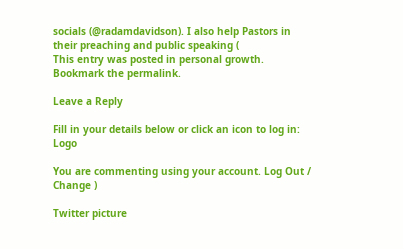socials (@radamdavidson). I also help Pastors in their preaching and public speaking (
This entry was posted in personal growth. Bookmark the permalink.

Leave a Reply

Fill in your details below or click an icon to log in: Logo

You are commenting using your account. Log Out /  Change )

Twitter picture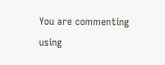You are commenting using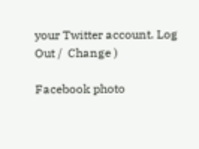your Twitter account. Log Out /  Change )

Facebook photo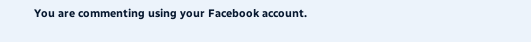You are commenting using your Facebook account.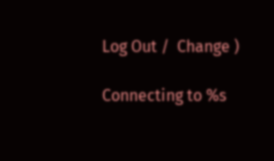Log Out /  Change )

Connecting to %s